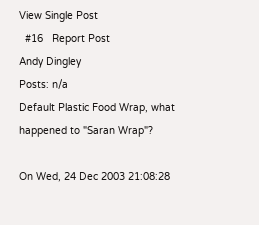View Single Post
  #16   Report Post
Andy Dingley
Posts: n/a
Default Plastic Food Wrap, what happened to "Saran Wrap"?

On Wed, 24 Dec 2003 21:08:28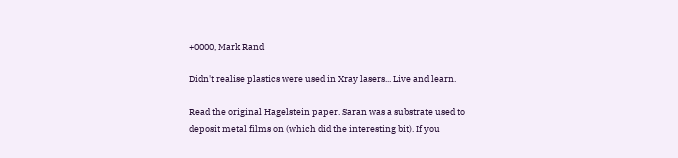+0000, Mark Rand

Didn't realise plastics were used in Xray lasers... Live and learn.

Read the original Hagelstein paper. Saran was a substrate used to
deposit metal films on (which did the interesting bit). If you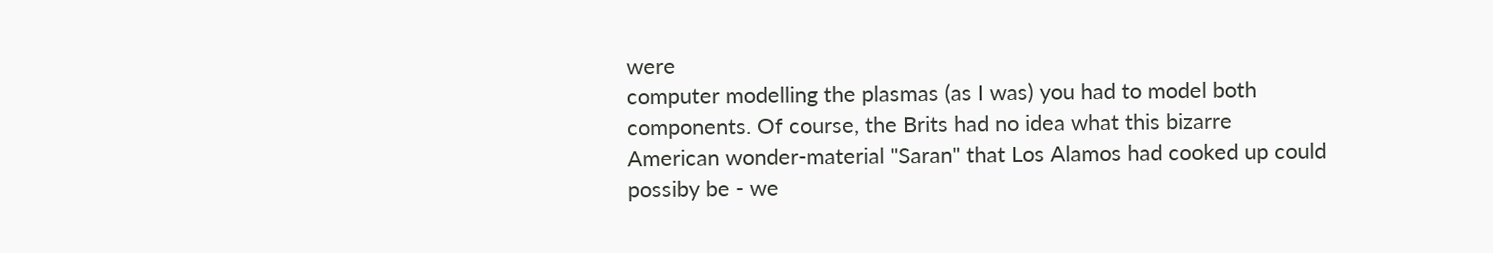were
computer modelling the plasmas (as I was) you had to model both
components. Of course, the Brits had no idea what this bizarre
American wonder-material "Saran" that Los Alamos had cooked up could
possiby be - we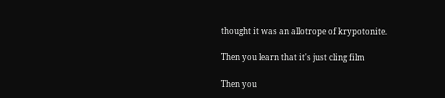thought it was an allotrope of krypotonite.

Then you learn that it's just cling film

Then you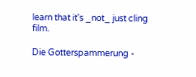learn that it's _not_ just cling film.

Die Gotterspammerung -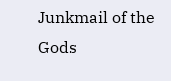Junkmail of the Gods